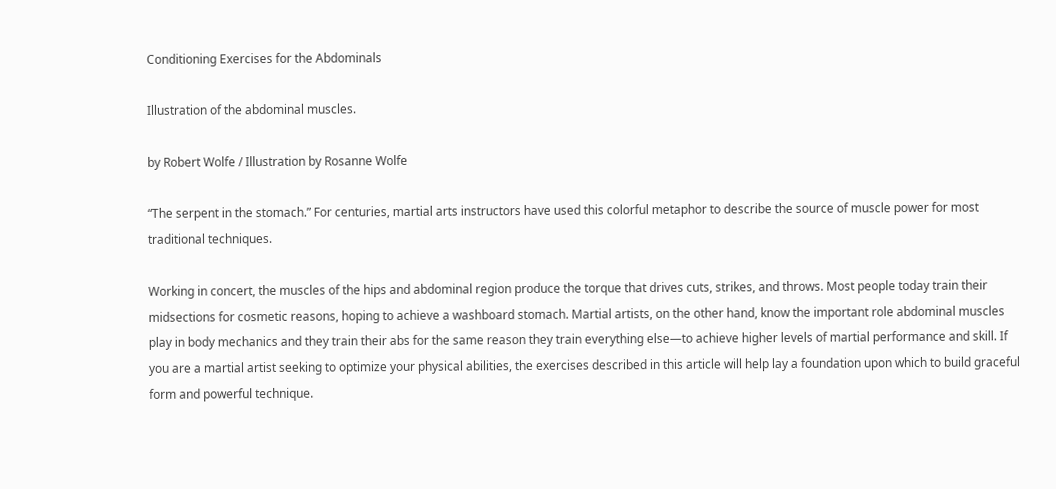Conditioning Exercises for the Abdominals

Illustration of the abdominal muscles.

by Robert Wolfe / Illustration by Rosanne Wolfe

“The serpent in the stomach.” For centuries, martial arts instructors have used this colorful metaphor to describe the source of muscle power for most traditional techniques.

Working in concert, the muscles of the hips and abdominal region produce the torque that drives cuts, strikes, and throws. Most people today train their midsections for cosmetic reasons, hoping to achieve a washboard stomach. Martial artists, on the other hand, know the important role abdominal muscles play in body mechanics and they train their abs for the same reason they train everything else—to achieve higher levels of martial performance and skill. If you are a martial artist seeking to optimize your physical abilities, the exercises described in this article will help lay a foundation upon which to build graceful form and powerful technique.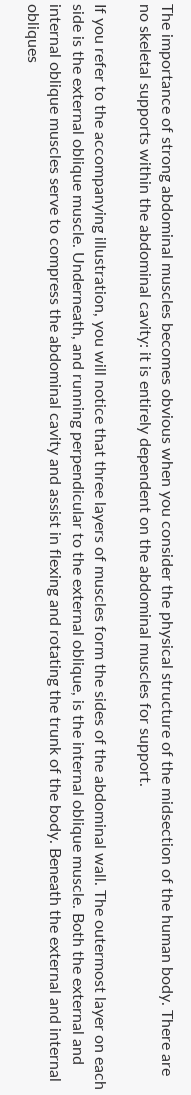The importance of strong abdominal muscles becomes obvious when you consider the physical structure of the midsection of the human body. There are no skeletal supports within the abdominal cavity: it is entirely dependent on the abdominal muscles for support.

If you refer to the accompanying illustration, you will notice that three layers of muscles form the sides of the abdominal wall. The outermost layer on each side is the external oblique muscle. Underneath, and running perpendicular to the external oblique, is the internal oblique muscle. Both the external and internal oblique muscles serve to compress the abdominal cavity and assist in flexing and rotating the trunk of the body. Beneath the external and internal obliques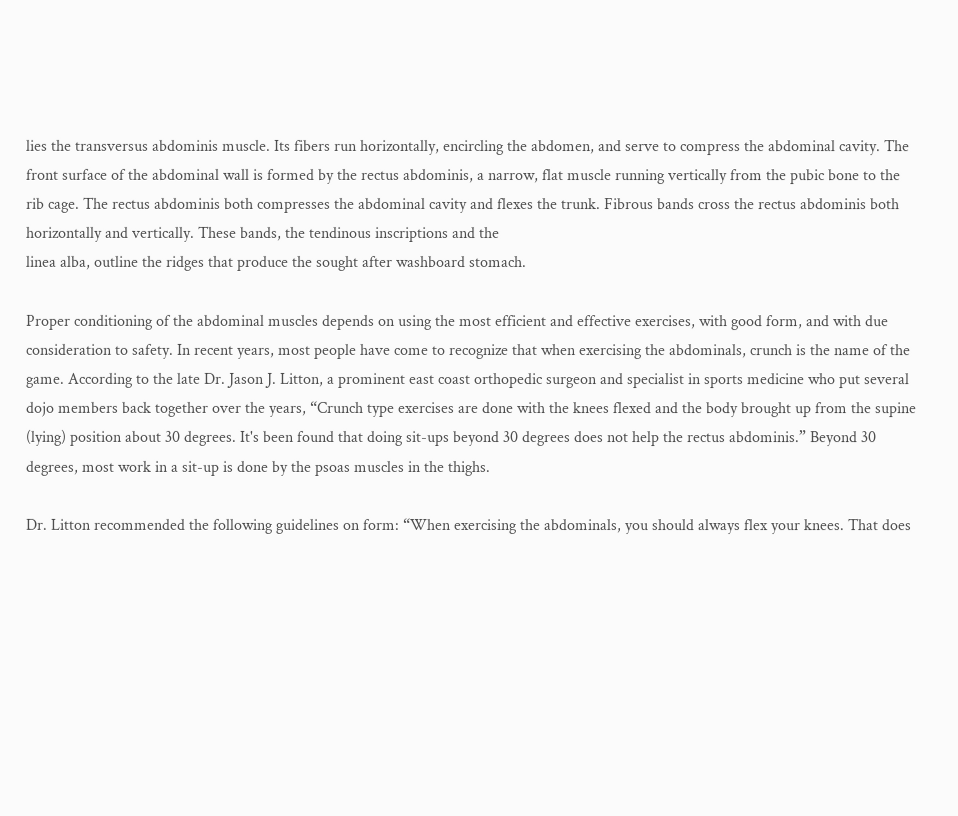lies the transversus abdominis muscle. Its fibers run horizontally, encircling the abdomen, and serve to compress the abdominal cavity. The front surface of the abdominal wall is formed by the rectus abdominis, a narrow, flat muscle running vertically from the pubic bone to the rib cage. The rectus abdominis both compresses the abdominal cavity and flexes the trunk. Fibrous bands cross the rectus abdominis both horizontally and vertically. These bands, the tendinous inscriptions and the
linea alba, outline the ridges that produce the sought after washboard stomach.

Proper conditioning of the abdominal muscles depends on using the most efficient and effective exercises, with good form, and with due consideration to safety. In recent years, most people have come to recognize that when exercising the abdominals, crunch is the name of the game. According to the late Dr. Jason J. Litton, a prominent east coast orthopedic surgeon and specialist in sports medicine who put several dojo members back together over the years, “Crunch type exercises are done with the knees flexed and the body brought up from the supine (lying) position about 30 degrees. It's been found that doing sit-ups beyond 30 degrees does not help the rectus abdominis.” Beyond 30 degrees, most work in a sit-up is done by the psoas muscles in the thighs.

Dr. Litton recommended the following guidelines on form: “When exercising the abdominals, you should always flex your knees. That does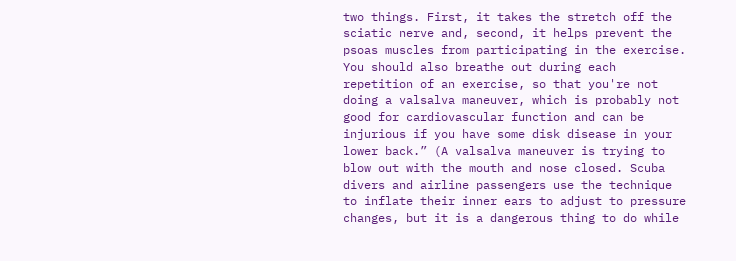two things. First, it takes the stretch off the sciatic nerve and, second, it helps prevent the psoas muscles from participating in the exercise. You should also breathe out during each repetition of an exercise, so that you're not doing a valsalva maneuver, which is probably not good for cardiovascular function and can be injurious if you have some disk disease in your lower back.” (A valsalva maneuver is trying to blow out with the mouth and nose closed. Scuba divers and airline passengers use the technique to inflate their inner ears to adjust to pressure changes, but it is a dangerous thing to do while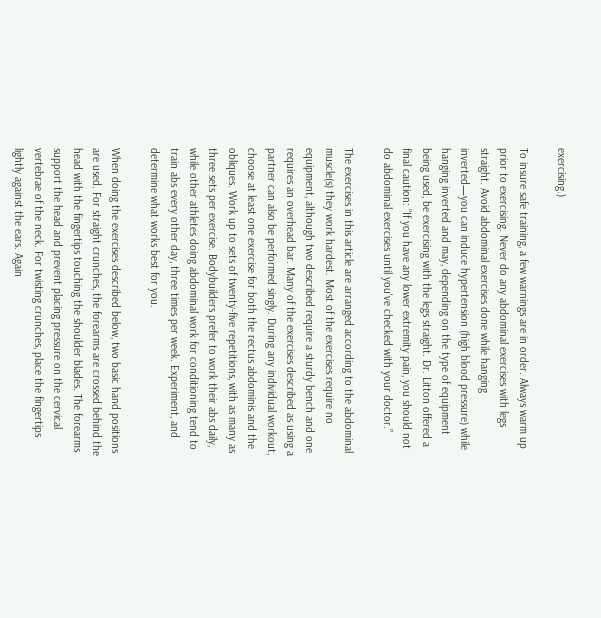exercising.)

To insure safe training, a few warnings are in order. Always warm up prior to exercising. Never do any abdominal exercises with legs straight. Avoid abdominal exercises done while hanging inverted—you can induce hypertension (high blood pressure) while hanging inverted and may, depending on the type of equipment being used, be exercising with the legs straight. Dr. Litton offered a final caution: “If you have any lower extremity pain, you should not do abdominal exercises until you've checked with your doctor.”

The exercises in this article are arranged according to the abdominal muscle(s) they work hardest. Most of the exercises require no equipment, although two described require a sturdy bench and one requires an overhead bar. Many of the exercises described as using a partner can also be performed singly. During any individual workout, choose at least one exercise for both the rectus abdominis and the obliques. Work up to sets of twenty-five repetitions, with as many as three sets per exercise. Bodybuilders prefer to work their abs daily, while other athletes doing abdominal work for conditioning tend to train abs every other day, three times per week. Experiment, and determine what works best for you.

When doing the exercises described below, two basic hand positions are used. For straight crunches, the forearms are crossed behind the head with the fingertips touching the shoulder blades. The forearms support the head and prevent placing pressure on the cervical vertebrae of the neck. For twisting crunches, place the fingertips lightly against the ears. Again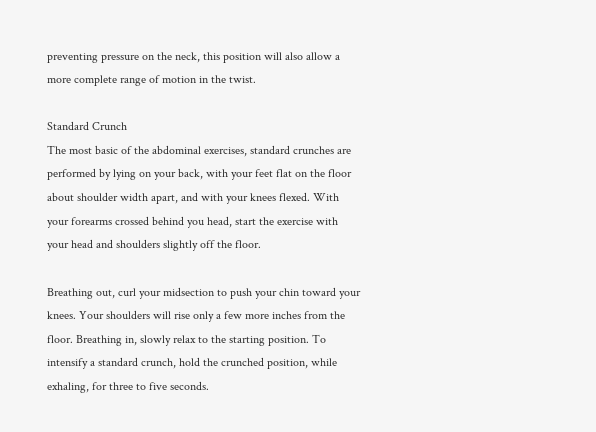preventing pressure on the neck, this position will also allow a more complete range of motion in the twist.

Standard Crunch
The most basic of the abdominal exercises, standard crunches are performed by lying on your back, with your feet flat on the floor about shoulder width apart, and with your knees flexed. With your forearms crossed behind you head, start the exercise with your head and shoulders slightly off the floor.

Breathing out, curl your midsection to push your chin toward your knees. Your shoulders will rise only a few more inches from the floor. Breathing in, slowly relax to the starting position. To intensify a standard crunch, hold the crunched position, while exhaling, for three to five seconds.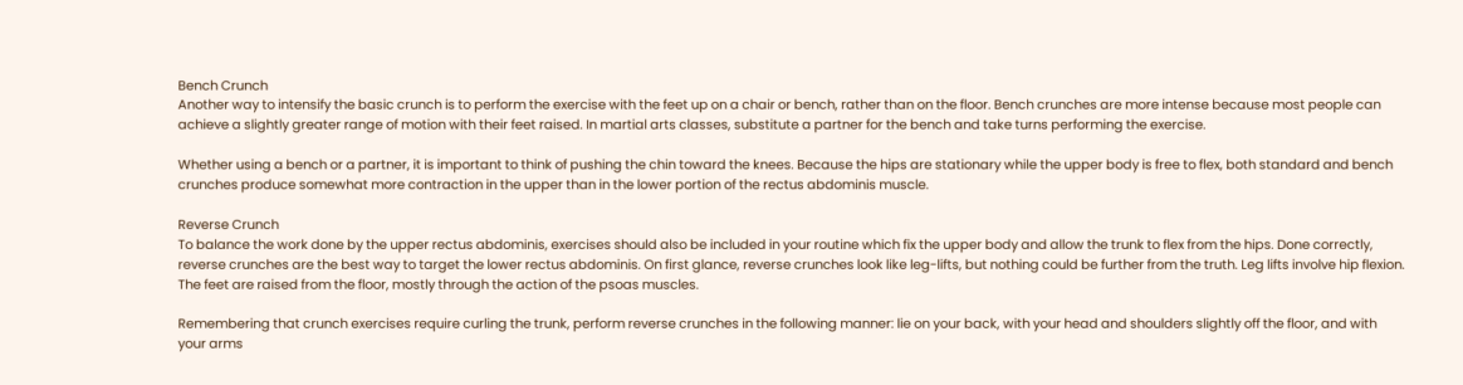Bench Crunch
Another way to intensify the basic crunch is to perform the exercise with the feet up on a chair or bench, rather than on the floor. Bench crunches are more intense because most people can achieve a slightly greater range of motion with their feet raised. In martial arts classes, substitute a partner for the bench and take turns performing the exercise.

Whether using a bench or a partner, it is important to think of pushing the chin toward the knees. Because the hips are stationary while the upper body is free to flex, both standard and bench crunches produce somewhat more contraction in the upper than in the lower portion of the rectus abdominis muscle.

Reverse Crunch
To balance the work done by the upper rectus abdominis, exercises should also be included in your routine which fix the upper body and allow the trunk to flex from the hips. Done correctly, reverse crunches are the best way to target the lower rectus abdominis. On first glance, reverse crunches look like leg-lifts, but nothing could be further from the truth. Leg lifts involve hip flexion. The feet are raised from the floor, mostly through the action of the psoas muscles.

Remembering that crunch exercises require curling the trunk, perform reverse crunches in the following manner: lie on your back, with your head and shoulders slightly off the floor, and with your arms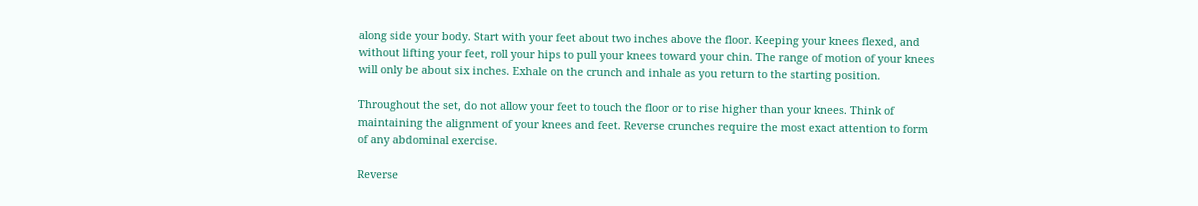along side your body. Start with your feet about two inches above the floor. Keeping your knees flexed, and without lifting your feet, roll your hips to pull your knees toward your chin. The range of motion of your knees will only be about six inches. Exhale on the crunch and inhale as you return to the starting position.

Throughout the set, do not allow your feet to touch the floor or to rise higher than your knees. Think of maintaining the alignment of your knees and feet. Reverse crunches require the most exact attention to form of any abdominal exercise.

Reverse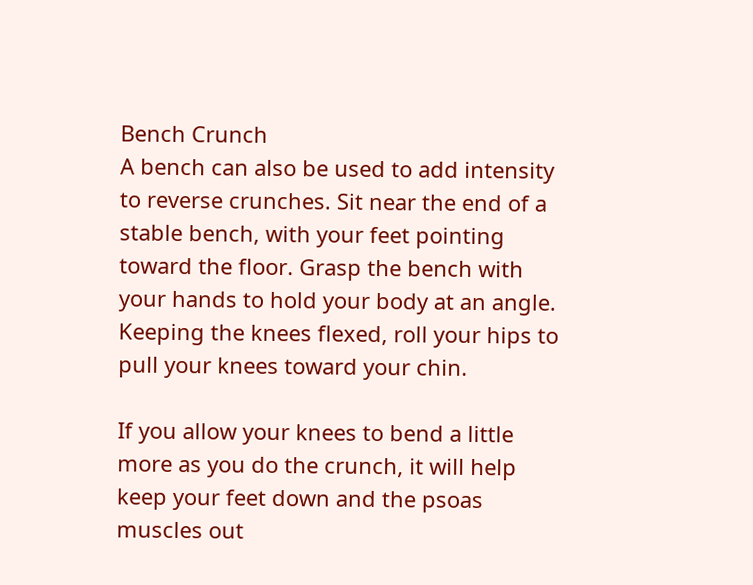Bench Crunch
A bench can also be used to add intensity to reverse crunches. Sit near the end of a stable bench, with your feet pointing toward the floor. Grasp the bench with your hands to hold your body at an angle. Keeping the knees flexed, roll your hips to pull your knees toward your chin.

If you allow your knees to bend a little more as you do the crunch, it will help keep your feet down and the psoas muscles out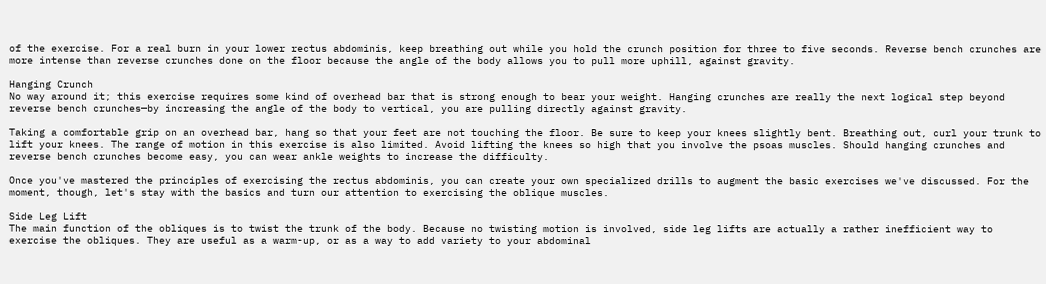of the exercise. For a real burn in your lower rectus abdominis, keep breathing out while you hold the crunch position for three to five seconds. Reverse bench crunches are more intense than reverse crunches done on the floor because the angle of the body allows you to pull more uphill, against gravity.

Hanging Crunch
No way around it; this exercise requires some kind of overhead bar that is strong enough to bear your weight. Hanging crunches are really the next logical step beyond reverse bench crunches—by increasing the angle of the body to vertical, you are pulling directly against gravity.

Taking a comfortable grip on an overhead bar, hang so that your feet are not touching the floor. Be sure to keep your knees slightly bent. Breathing out, curl your trunk to lift your knees. The range of motion in this exercise is also limited. Avoid lifting the knees so high that you involve the psoas muscles. Should hanging crunches and reverse bench crunches become easy, you can wear ankle weights to increase the difficulty.

Once you've mastered the principles of exercising the rectus abdominis, you can create your own specialized drills to augment the basic exercises we've discussed. For the moment, though, let's stay with the basics and turn our attention to exercising the oblique muscles.

Side Leg Lift
The main function of the obliques is to twist the trunk of the body. Because no twisting motion is involved, side leg lifts are actually a rather inefficient way to exercise the obliques. They are useful as a warm-up, or as a way to add variety to your abdominal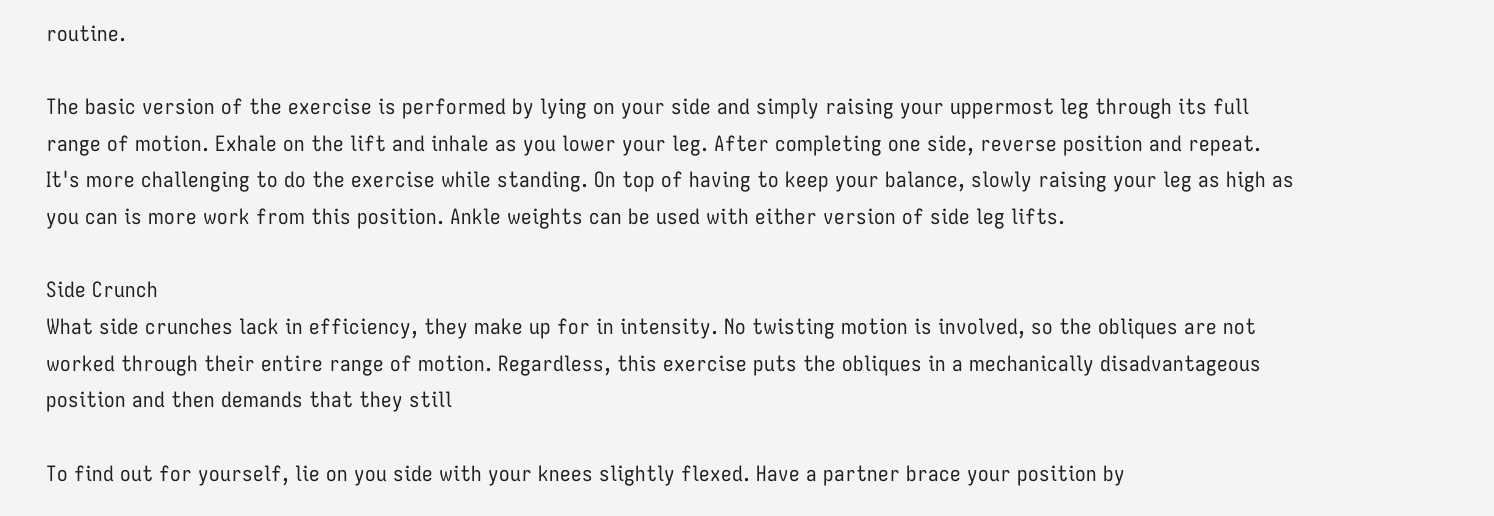routine.

The basic version of the exercise is performed by lying on your side and simply raising your uppermost leg through its full range of motion. Exhale on the lift and inhale as you lower your leg. After completing one side, reverse position and repeat. It's more challenging to do the exercise while standing. On top of having to keep your balance, slowly raising your leg as high as you can is more work from this position. Ankle weights can be used with either version of side leg lifts.

Side Crunch
What side crunches lack in efficiency, they make up for in intensity. No twisting motion is involved, so the obliques are not worked through their entire range of motion. Regardless, this exercise puts the obliques in a mechanically disadvantageous position and then demands that they still

To find out for yourself, lie on you side with your knees slightly flexed. Have a partner brace your position by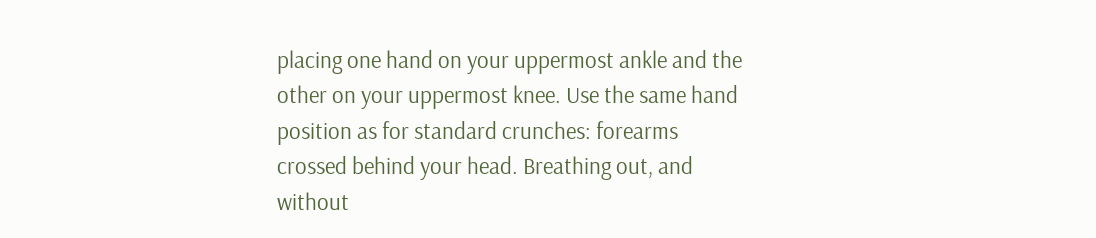placing one hand on your uppermost ankle and the other on your uppermost knee. Use the same hand position as for standard crunches: forearms crossed behind your head. Breathing out, and without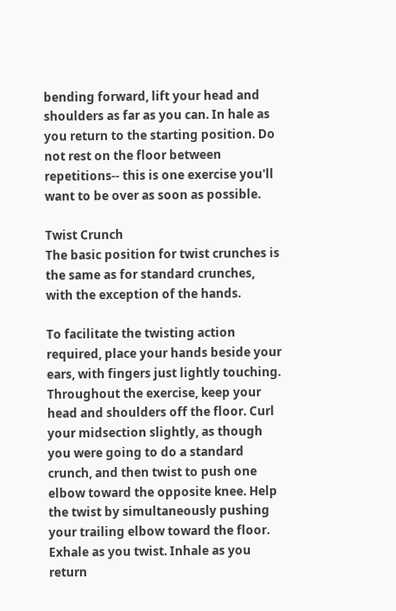bending forward, lift your head and shoulders as far as you can. In hale as you return to the starting position. Do not rest on the floor between repetitions-- this is one exercise you'll want to be over as soon as possible.

Twist Crunch
The basic position for twist crunches is the same as for standard crunches, with the exception of the hands.

To facilitate the twisting action required, place your hands beside your ears, with fingers just lightly touching. Throughout the exercise, keep your head and shoulders off the floor. Curl your midsection slightly, as though you were going to do a standard crunch, and then twist to push one elbow toward the opposite knee. Help the twist by simultaneously pushing your trailing elbow toward the floor. Exhale as you twist. Inhale as you return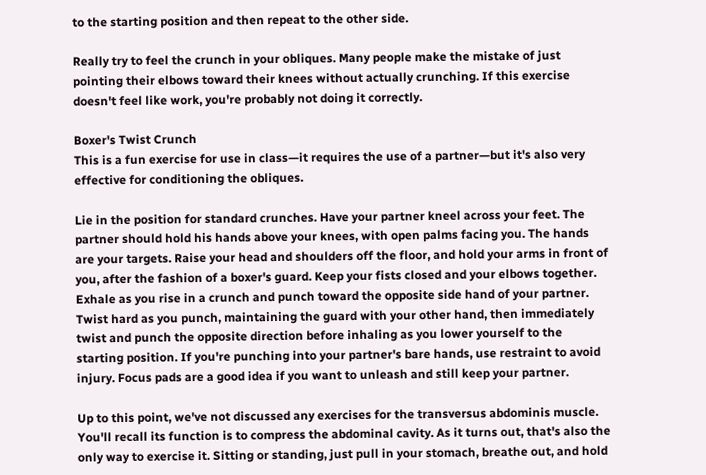to the starting position and then repeat to the other side.

Really try to feel the crunch in your obliques. Many people make the mistake of just pointing their elbows toward their knees without actually crunching. If this exercise doesn't feel like work, you're probably not doing it correctly.

Boxer's Twist Crunch
This is a fun exercise for use in class—it requires the use of a partner—but it's also very effective for conditioning the obliques.

Lie in the position for standard crunches. Have your partner kneel across your feet. The partner should hold his hands above your knees, with open palms facing you. The hands are your targets. Raise your head and shoulders off the floor, and hold your arms in front of you, after the fashion of a boxer's guard. Keep your fists closed and your elbows together. Exhale as you rise in a crunch and punch toward the opposite side hand of your partner. Twist hard as you punch, maintaining the guard with your other hand, then immediately twist and punch the opposite direction before inhaling as you lower yourself to the starting position. If you're punching into your partner's bare hands, use restraint to avoid injury. Focus pads are a good idea if you want to unleash and still keep your partner.

Up to this point, we've not discussed any exercises for the transversus abdominis muscle. You'll recall its function is to compress the abdominal cavity. As it turns out, that's also the only way to exercise it. Sitting or standing, just pull in your stomach, breathe out, and hold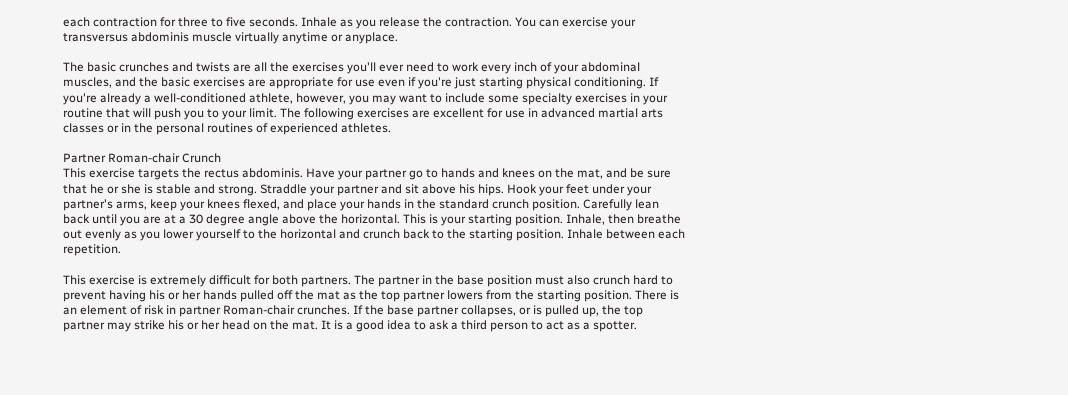each contraction for three to five seconds. Inhale as you release the contraction. You can exercise your transversus abdominis muscle virtually anytime or anyplace.

The basic crunches and twists are all the exercises you'll ever need to work every inch of your abdominal muscles, and the basic exercises are appropriate for use even if you're just starting physical conditioning. If you're already a well-conditioned athlete, however, you may want to include some specialty exercises in your routine that will push you to your limit. The following exercises are excellent for use in advanced martial arts classes or in the personal routines of experienced athletes.

Partner Roman-chair Crunch
This exercise targets the rectus abdominis. Have your partner go to hands and knees on the mat, and be sure that he or she is stable and strong. Straddle your partner and sit above his hips. Hook your feet under your partner's arms, keep your knees flexed, and place your hands in the standard crunch position. Carefully lean back until you are at a 30 degree angle above the horizontal. This is your starting position. Inhale, then breathe out evenly as you lower yourself to the horizontal and crunch back to the starting position. Inhale between each repetition.

This exercise is extremely difficult for both partners. The partner in the base position must also crunch hard to prevent having his or her hands pulled off the mat as the top partner lowers from the starting position. There is an element of risk in partner Roman-chair crunches. If the base partner collapses, or is pulled up, the top partner may strike his or her head on the mat. It is a good idea to ask a third person to act as a spotter.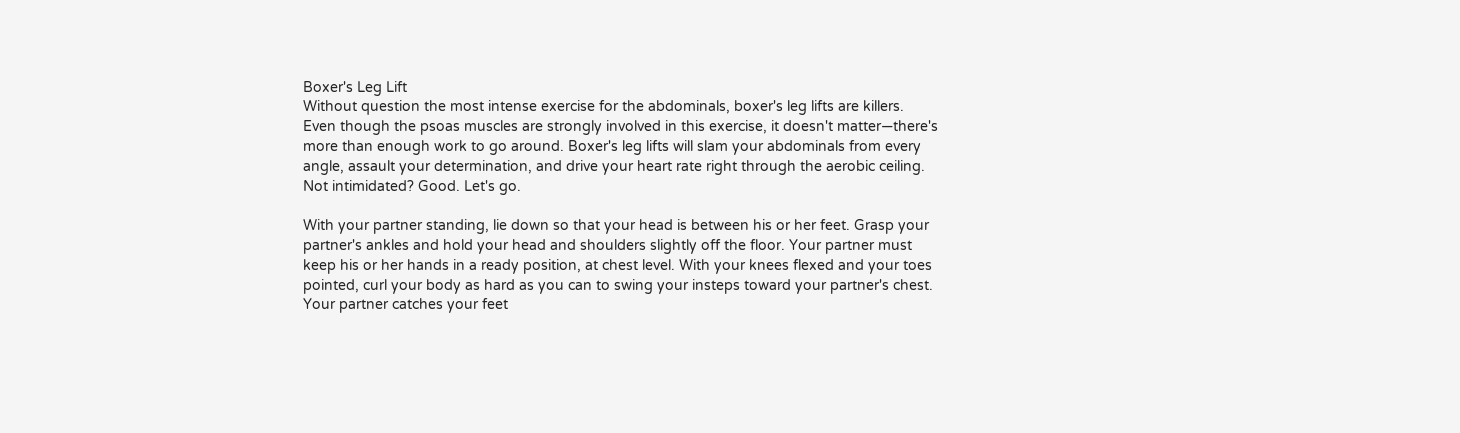Boxer's Leg Lift
Without question the most intense exercise for the abdominals, boxer's leg lifts are killers. Even though the psoas muscles are strongly involved in this exercise, it doesn't matter—there's more than enough work to go around. Boxer's leg lifts will slam your abdominals from every angle, assault your determination, and drive your heart rate right through the aerobic ceiling. Not intimidated? Good. Let's go.

With your partner standing, lie down so that your head is between his or her feet. Grasp your partner's ankles and hold your head and shoulders slightly off the floor. Your partner must keep his or her hands in a ready position, at chest level. With your knees flexed and your toes pointed, curl your body as hard as you can to swing your insteps toward your partner's chest. Your partner catches your feet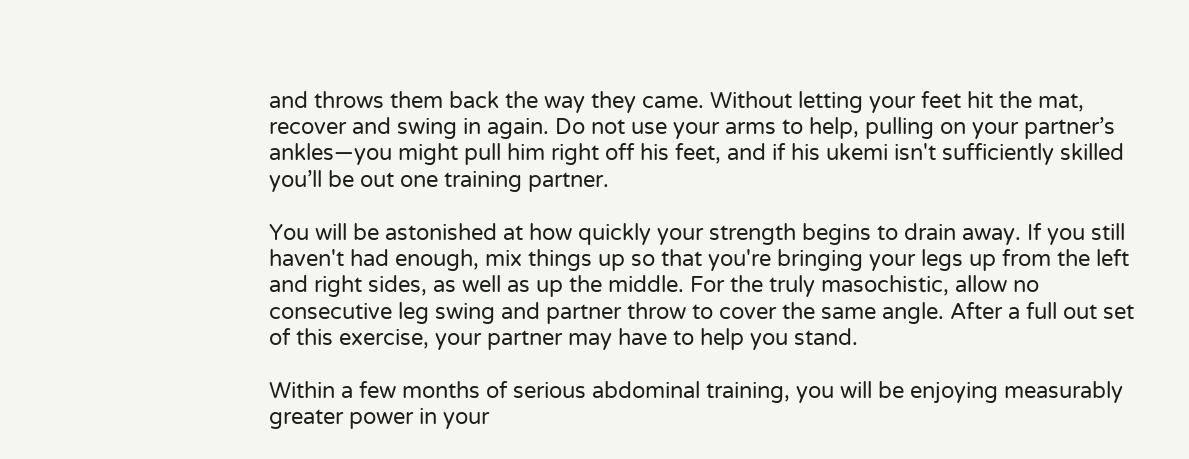and throws them back the way they came. Without letting your feet hit the mat, recover and swing in again. Do not use your arms to help, pulling on your partner’s ankles—you might pull him right off his feet, and if his ukemi isn't sufficiently skilled you’ll be out one training partner.

You will be astonished at how quickly your strength begins to drain away. If you still haven't had enough, mix things up so that you're bringing your legs up from the left and right sides, as well as up the middle. For the truly masochistic, allow no consecutive leg swing and partner throw to cover the same angle. After a full out set of this exercise, your partner may have to help you stand.

Within a few months of serious abdominal training, you will be enjoying measurably greater power in your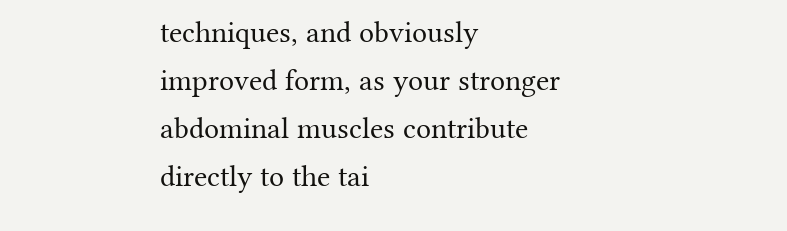techniques, and obviously improved form, as your stronger abdominal muscles contribute directly to the tai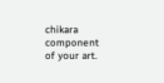chikara component of your art.